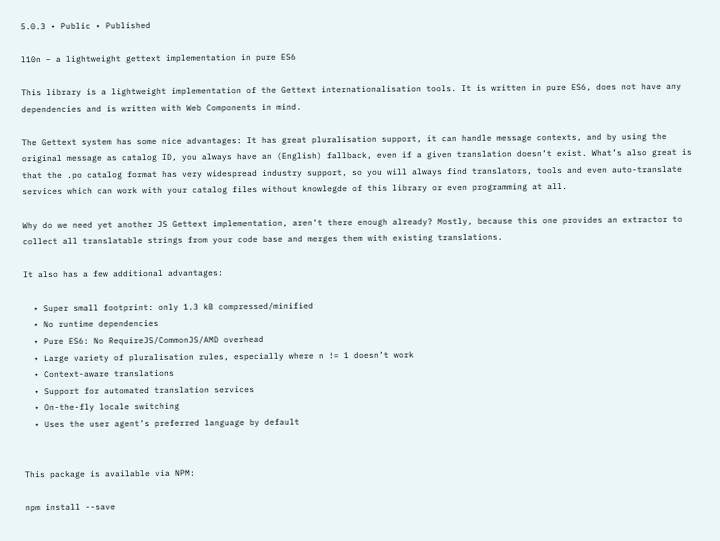5.0.3 • Public • Published

l10n – a lightweight gettext implementation in pure ES6

This library is a lightweight implementation of the Gettext internationalisation tools. It is written in pure ES6, does not have any dependencies and is written with Web Components in mind.

The Gettext system has some nice advantages: It has great pluralisation support, it can handle message contexts, and by using the original message as catalog ID, you always have an (English) fallback, even if a given translation doesn’t exist. What’s also great is that the .po catalog format has very widespread industry support, so you will always find translators, tools and even auto-translate services which can work with your catalog files without knowlegde of this library or even programming at all.

Why do we need yet another JS Gettext implementation, aren’t there enough already? Mostly, because this one provides an extractor to collect all translatable strings from your code base and merges them with existing translations.

It also has a few additional advantages:

  • Super small footprint: only 1.3 kB compressed/minified
  • No runtime dependencies
  • Pure ES6: No RequireJS/CommonJS/AMD overhead
  • Large variety of pluralisation rules, especially where n != 1 doesn’t work
  • Context-aware translations
  • Support for automated translation services
  • On-the-fly locale switching
  • Uses the user agent’s preferred language by default


This package is available via NPM:

npm install --save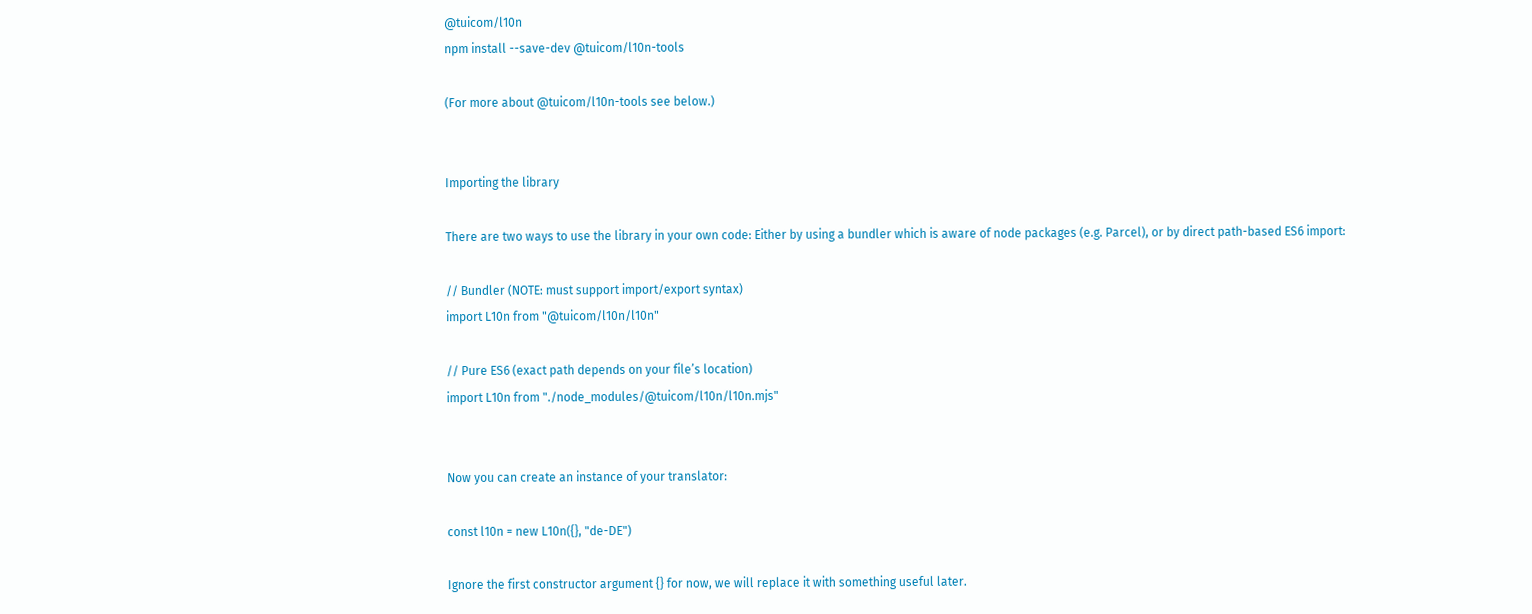@tuicom/l10n
npm install --save-dev @tuicom/l10n-tools

(For more about @tuicom/l10n-tools see below.)


Importing the library

There are two ways to use the library in your own code: Either by using a bundler which is aware of node packages (e.g. Parcel), or by direct path-based ES6 import:

// Bundler (NOTE: must support import/export syntax)
import L10n from "@tuicom/l10n/l10n"

// Pure ES6 (exact path depends on your file’s location)
import L10n from "./node_modules/@tuicom/l10n/l10n.mjs"


Now you can create an instance of your translator:

const l10n = new L10n({}, "de-DE")

Ignore the first constructor argument {} for now, we will replace it with something useful later.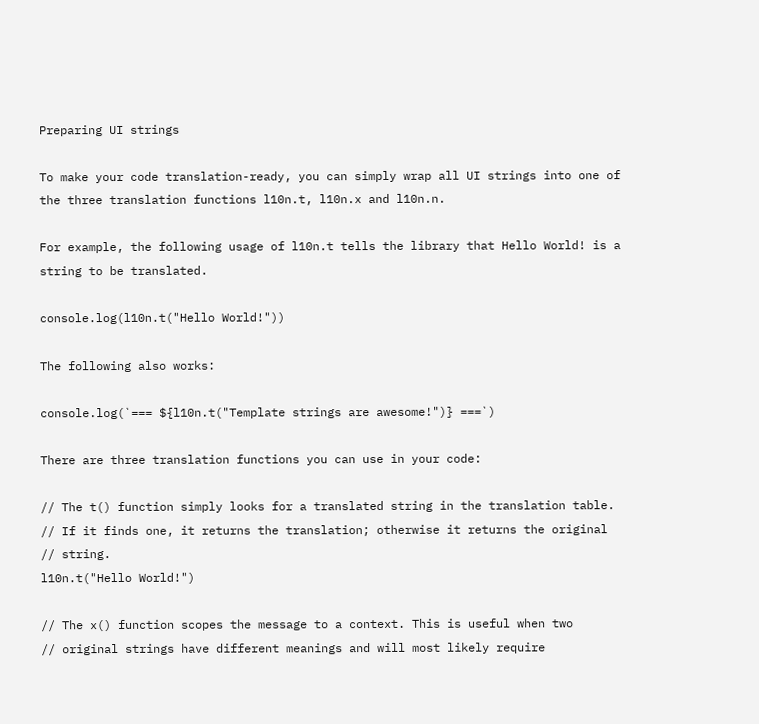Preparing UI strings

To make your code translation-ready, you can simply wrap all UI strings into one of the three translation functions l10n.t, l10n.x and l10n.n.

For example, the following usage of l10n.t tells the library that Hello World! is a string to be translated.

console.log(l10n.t("Hello World!"))

The following also works:

console.log(`=== ${l10n.t("Template strings are awesome!")} ===`)

There are three translation functions you can use in your code:

// The t() function simply looks for a translated string in the translation table.
// If it finds one, it returns the translation; otherwise it returns the original
// string.
l10n.t("Hello World!")

// The x() function scopes the message to a context. This is useful when two
// original strings have different meanings and will most likely require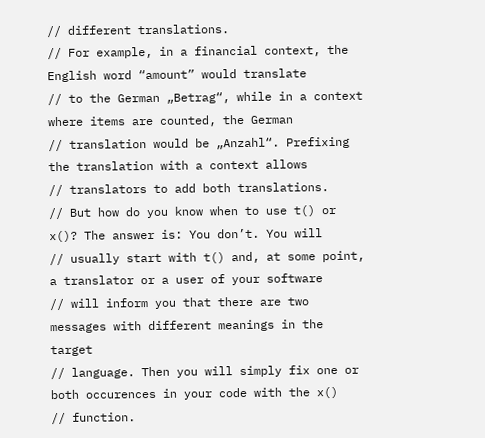// different translations.
// For example, in a financial context, the English word “amount” would translate
// to the German „Betrag“, while in a context where items are counted, the German
// translation would be „Anzahl“. Prefixing the translation with a context allows
// translators to add both translations.
// But how do you know when to use t() or x()? The answer is: You don’t. You will
// usually start with t() and, at some point, a translator or a user of your software
// will inform you that there are two messages with different meanings in the target
// language. Then you will simply fix one or both occurences in your code with the x()
// function.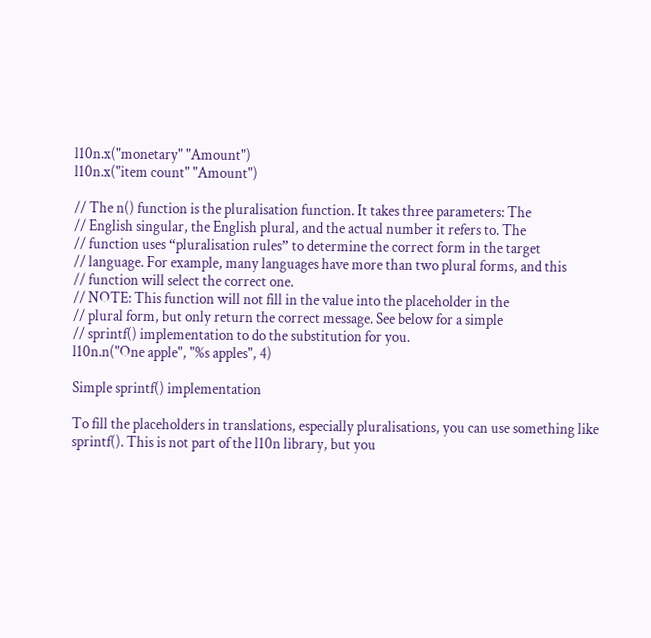l10n.x("monetary" "Amount")
l10n.x("item count" "Amount")

// The n() function is the pluralisation function. It takes three parameters: The
// English singular, the English plural, and the actual number it refers to. The
// function uses “pluralisation rules” to determine the correct form in the target
// language. For example, many languages have more than two plural forms, and this
// function will select the correct one.
// NOTE: This function will not fill in the value into the placeholder in the
// plural form, but only return the correct message. See below for a simple
// sprintf() implementation to do the substitution for you.
l10n.n("One apple", "%s apples", 4)

Simple sprintf() implementation

To fill the placeholders in translations, especially pluralisations, you can use something like sprintf(). This is not part of the l10n library, but you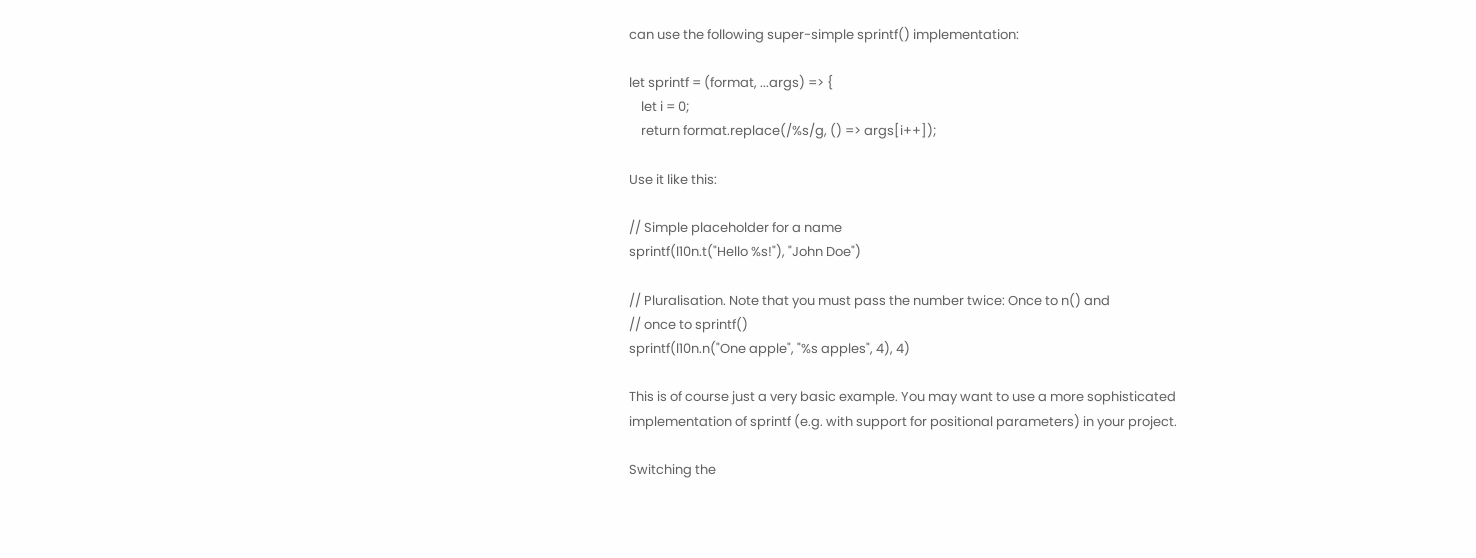can use the following super-simple sprintf() implementation:

let sprintf = (format, ...args) => {
    let i = 0;
    return format.replace(/%s/g, () => args[i++]);

Use it like this:

// Simple placeholder for a name
sprintf(l10n.t("Hello %s!"), "John Doe")

// Pluralisation. Note that you must pass the number twice: Once to n() and
// once to sprintf()
sprintf(l10n.n("One apple", "%s apples", 4), 4)

This is of course just a very basic example. You may want to use a more sophisticated implementation of sprintf (e.g. with support for positional parameters) in your project.

Switching the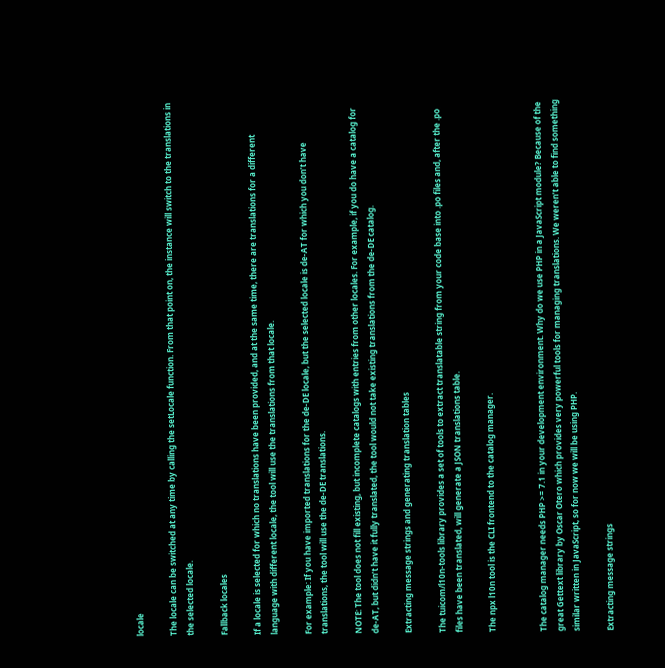locale

The locale can be switched at any time by calling the setLocale function. From that point on, the instance will switch to the translations in the selected locale.

Fallback locales

If a locale is selected for which no translations have been provided, and at the same time, there are translations for a different language with different locale, the tool will use the translations from that locale.

For example: If you have imported translations for the de-DE locale, but the selected locale is de-AT for which you don’t have translations, the tool will use the de-DE translations.

NOTE: The tool does not fill existing, but incomplete catalogs with entries from other locales. For example, if you do have a catalog for de-AT, but didn’t have it fully translated, the tool would not take existing translations from the de-DE catalog.

Extracting message strings and generating translation tables

The tuicom/l10n-tools library provides a set of tools to extract translatable string from your code base into .po files and, after the .po files have been translated, will generate a JSON translations table.

The npx l10n tool is the CLI frontend to the catalog manager.


The catalog manager needs PHP >= 7.1 in your development environment. Why do we use PHP in a JavaScript module? Because of the great Gettext library by Oscar Otero which provides very powerful tools for managing translations. We weren’t able to find something similar written in JavaScript, so for now we will be using PHP.

Extracting message strings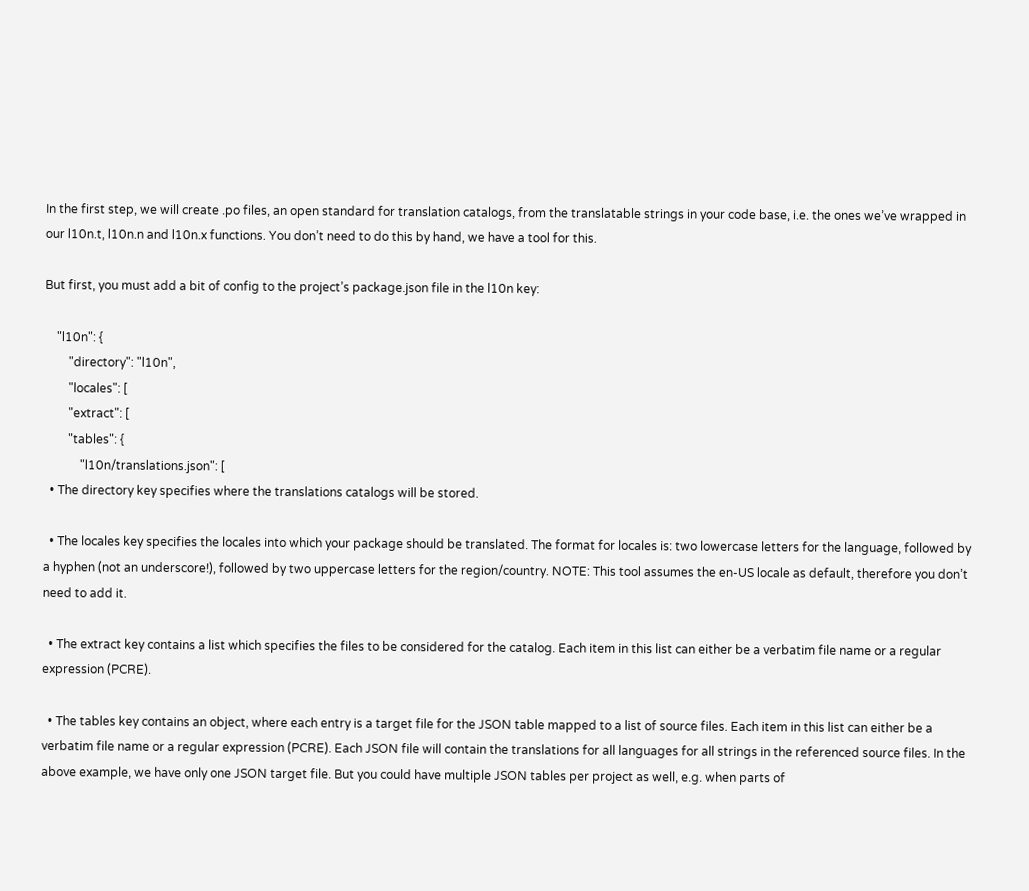In the first step, we will create .po files, an open standard for translation catalogs, from the translatable strings in your code base, i.e. the ones we’ve wrapped in our l10n.t, l10n.n and l10n.x functions. You don’t need to do this by hand, we have a tool for this.

But first, you must add a bit of config to the project’s package.json file in the l10n key:

    "l10n": {
        "directory": "l10n",
        "locales": [
        "extract": [
        "tables": {
            "l10n/translations.json": [
  • The directory key specifies where the translations catalogs will be stored.

  • The locales key specifies the locales into which your package should be translated. The format for locales is: two lowercase letters for the language, followed by a hyphen (not an underscore!), followed by two uppercase letters for the region/country. NOTE: This tool assumes the en-US locale as default, therefore you don’t need to add it.

  • The extract key contains a list which specifies the files to be considered for the catalog. Each item in this list can either be a verbatim file name or a regular expression (PCRE).

  • The tables key contains an object, where each entry is a target file for the JSON table mapped to a list of source files. Each item in this list can either be a verbatim file name or a regular expression (PCRE). Each JSON file will contain the translations for all languages for all strings in the referenced source files. In the above example, we have only one JSON target file. But you could have multiple JSON tables per project as well, e.g. when parts of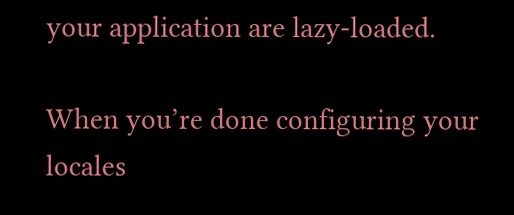your application are lazy-loaded.

When you’re done configuring your locales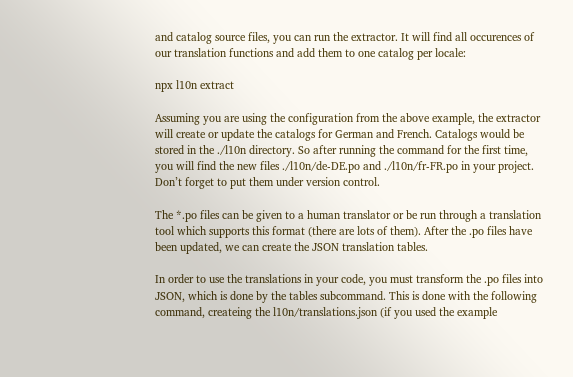and catalog source files, you can run the extractor. It will find all occurences of our translation functions and add them to one catalog per locale:

npx l10n extract

Assuming you are using the configuration from the above example, the extractor will create or update the catalogs for German and French. Catalogs would be stored in the ./l10n directory. So after running the command for the first time, you will find the new files ./l10n/de-DE.po and ./l10n/fr-FR.po in your project. Don’t forget to put them under version control.

The *.po files can be given to a human translator or be run through a translation tool which supports this format (there are lots of them). After the .po files have been updated, we can create the JSON translation tables.

In order to use the translations in your code, you must transform the .po files into JSON, which is done by the tables subcommand. This is done with the following command, createing the l10n/translations.json (if you used the example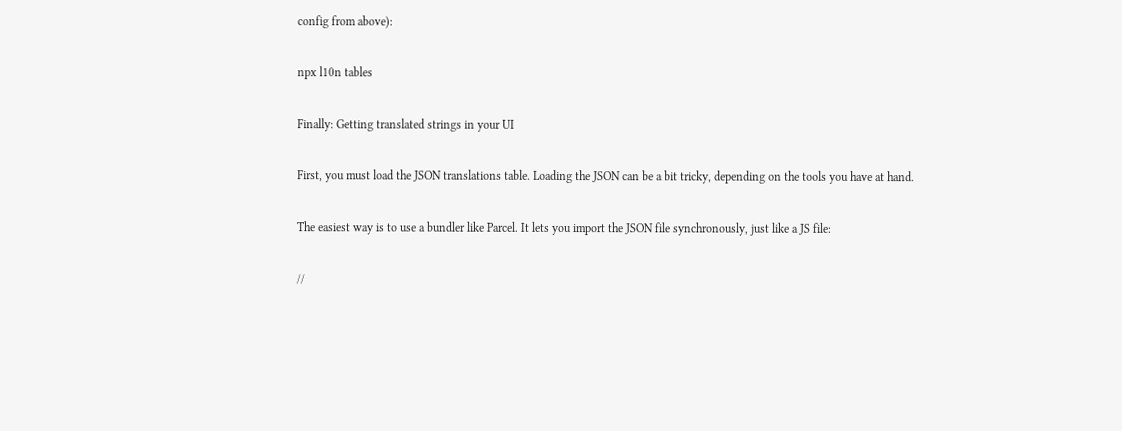config from above):

npx l10n tables

Finally: Getting translated strings in your UI

First, you must load the JSON translations table. Loading the JSON can be a bit tricky, depending on the tools you have at hand.

The easiest way is to use a bundler like Parcel. It lets you import the JSON file synchronously, just like a JS file:

//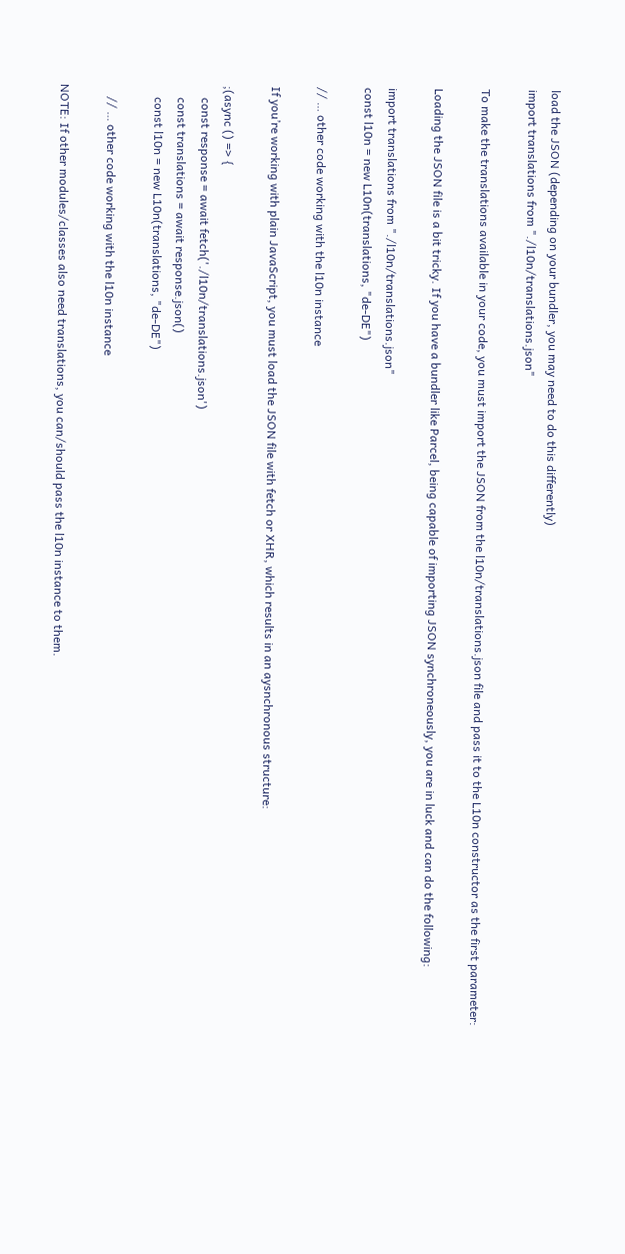load the JSON (depending on your bundler, you may need to do this differently)
import translations from "./l10n/translations.json"

To make the translations available in your code, you must import the JSON from the l10n/translations.json file and pass it to the L10n constructor as the first parameter:

Loading the JSON file is a bit tricky. If you have a bundler like Parcel, being capable of importing JSON synchroneously, you are in luck and can do the following:

import translations from "./l10n/translations.json"
const l10n = new L10n(translations, "de-DE")

// … other code working with the l10n instance

If you’re working with plain JavaScript, you must load the JSON file with fetch or XHR, which results in an aysnchronous structure:

;(async () => {
    const response = await fetch('./l10n/translations.json')
    const translations = await response.json()
    const l10n = new L10n(translations, "de-DE")

    // … other code working with the l10n instance

NOTE: If other modules/classes also need translations, you can/should pass the l10n instance to them.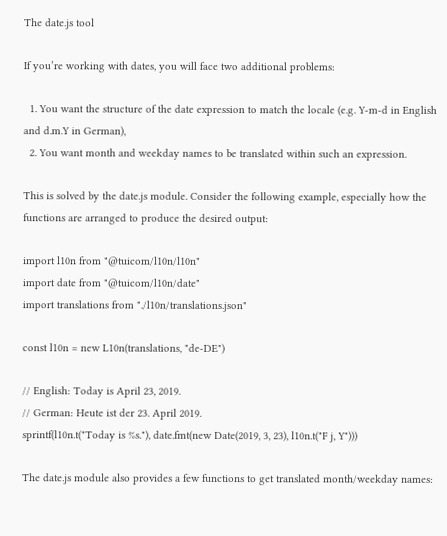The date.js tool

If you’re working with dates, you will face two additional problems:

  1. You want the structure of the date expression to match the locale (e.g. Y-m-d in English and d.m.Y in German),
  2. You want month and weekday names to be translated within such an expression.

This is solved by the date.js module. Consider the following example, especially how the functions are arranged to produce the desired output:

import l10n from "@tuicom/l10n/l10n"
import date from "@tuicom/l10n/date"
import translations from "./l10n/translations.json"

const l10n = new L10n(translations, "de-DE")

// English: Today is April 23, 2019.
// German: Heute ist der 23. April 2019.
sprintf(l10n.t("Today is %s."), date.fmt(new Date(2019, 3, 23), l10n.t("F j, Y")))

The date.js module also provides a few functions to get translated month/weekday names: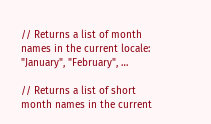// Returns a list of month names in the current locale: "January", "February", …

// Returns a list of short month names in the current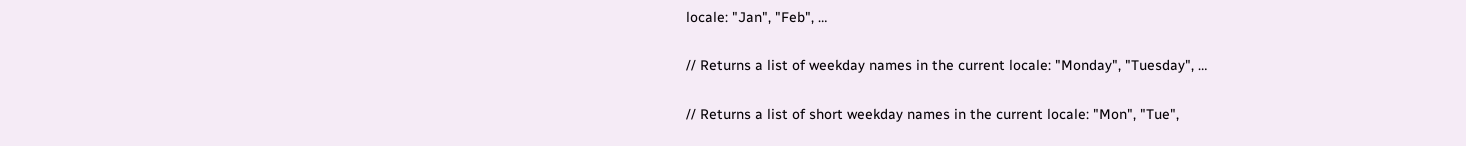locale: "Jan", "Feb", …

// Returns a list of weekday names in the current locale: "Monday", "Tuesday", …

// Returns a list of short weekday names in the current locale: "Mon", "Tue",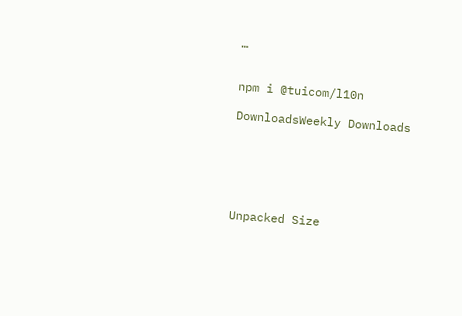…


npm i @tuicom/l10n

DownloadsWeekly Downloads






Unpacked Size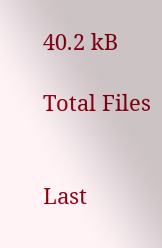40.2 kB

Total Files


Last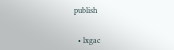publish


  • lxgac